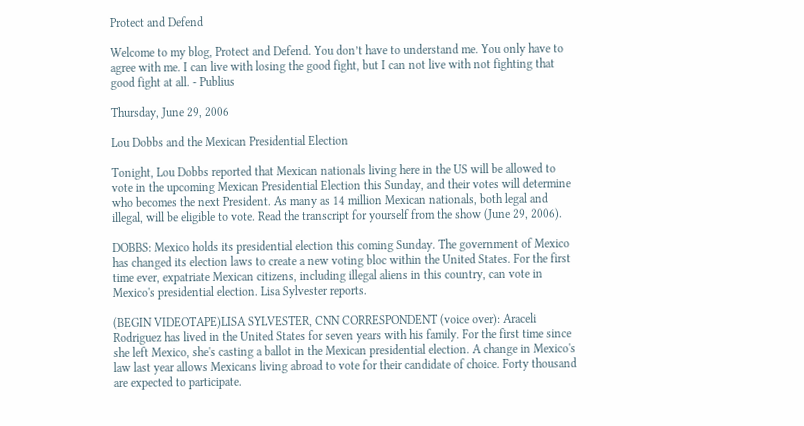Protect and Defend

Welcome to my blog, Protect and Defend. You don’t have to understand me. You only have to agree with me. I can live with losing the good fight, but I can not live with not fighting that good fight at all. - Publius

Thursday, June 29, 2006

Lou Dobbs and the Mexican Presidential Election

Tonight, Lou Dobbs reported that Mexican nationals living here in the US will be allowed to vote in the upcoming Mexican Presidential Election this Sunday, and their votes will determine who becomes the next President. As many as 14 million Mexican nationals, both legal and illegal, will be eligible to vote. Read the transcript for yourself from the show (June 29, 2006).

DOBBS: Mexico holds its presidential election this coming Sunday. The government of Mexico has changed its election laws to create a new voting bloc within the United States. For the first time ever, expatriate Mexican citizens, including illegal aliens in this country, can vote in Mexico's presidential election. Lisa Sylvester reports.

(BEGIN VIDEOTAPE)LISA SYLVESTER, CNN CORRESPONDENT (voice over): Araceli Rodriguez has lived in the United States for seven years with his family. For the first time since she left Mexico, she's casting a ballot in the Mexican presidential election. A change in Mexico's law last year allows Mexicans living abroad to vote for their candidate of choice. Forty thousand are expected to participate.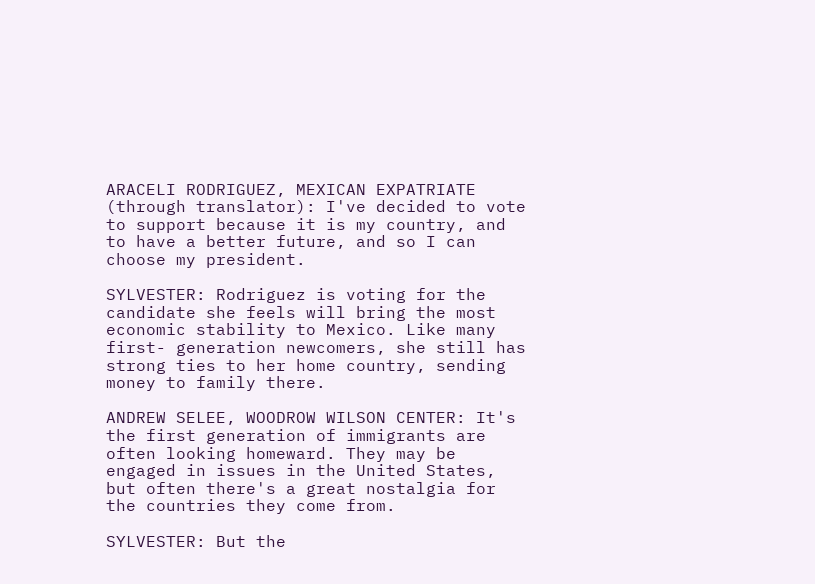ARACELI RODRIGUEZ, MEXICAN EXPATRIATE (through translator): I've decided to vote to support because it is my country, and to have a better future, and so I can choose my president.

SYLVESTER: Rodriguez is voting for the candidate she feels will bring the most economic stability to Mexico. Like many first- generation newcomers, she still has strong ties to her home country, sending money to family there.

ANDREW SELEE, WOODROW WILSON CENTER: It's the first generation of immigrants are often looking homeward. They may be engaged in issues in the United States, but often there's a great nostalgia for the countries they come from.

SYLVESTER: But the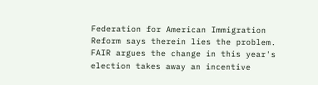Federation for American Immigration Reform says therein lies the problem. FAIR argues the change in this year's election takes away an incentive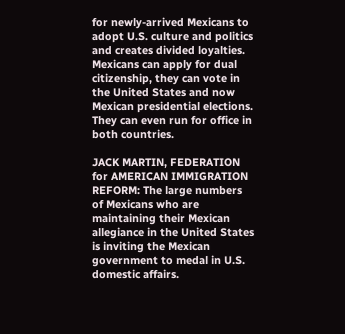for newly-arrived Mexicans to adopt U.S. culture and politics and creates divided loyalties. Mexicans can apply for dual citizenship, they can vote in the United States and now Mexican presidential elections. They can even run for office in both countries.

JACK MARTIN, FEDERATION for AMERICAN IMMIGRATION REFORM: The large numbers of Mexicans who are maintaining their Mexican allegiance in the United States is inviting the Mexican government to medal in U.S. domestic affairs.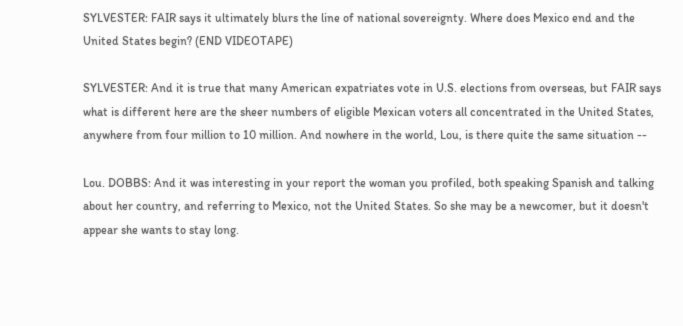SYLVESTER: FAIR says it ultimately blurs the line of national sovereignty. Where does Mexico end and the United States begin? (END VIDEOTAPE)

SYLVESTER: And it is true that many American expatriates vote in U.S. elections from overseas, but FAIR says what is different here are the sheer numbers of eligible Mexican voters all concentrated in the United States, anywhere from four million to 10 million. And nowhere in the world, Lou, is there quite the same situation --

Lou. DOBBS: And it was interesting in your report the woman you profiled, both speaking Spanish and talking about her country, and referring to Mexico, not the United States. So she may be a newcomer, but it doesn't appear she wants to stay long.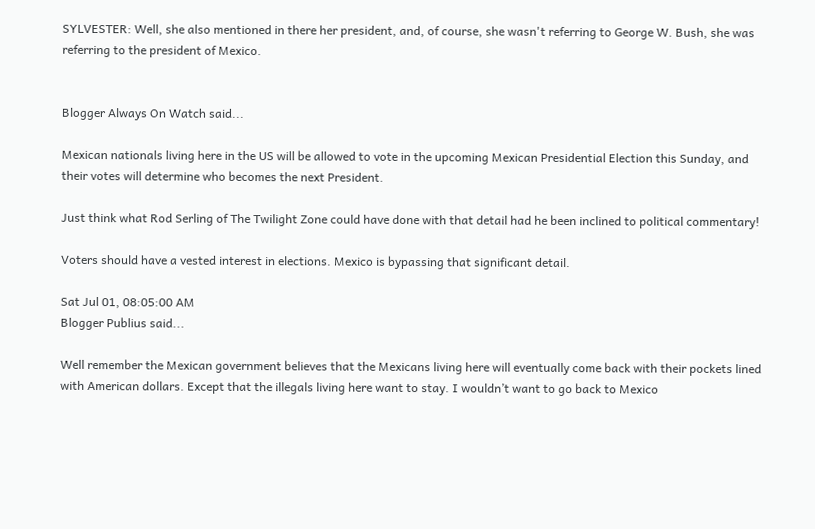SYLVESTER: Well, she also mentioned in there her president, and, of course, she wasn't referring to George W. Bush, she was referring to the president of Mexico.


Blogger Always On Watch said...

Mexican nationals living here in the US will be allowed to vote in the upcoming Mexican Presidential Election this Sunday, and their votes will determine who becomes the next President.

Just think what Rod Serling of The Twilight Zone could have done with that detail had he been inclined to political commentary!

Voters should have a vested interest in elections. Mexico is bypassing that significant detail.

Sat Jul 01, 08:05:00 AM
Blogger Publius said...

Well remember the Mexican government believes that the Mexicans living here will eventually come back with their pockets lined with American dollars. Except that the illegals living here want to stay. I wouldn’t want to go back to Mexico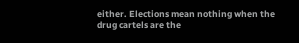either. Elections mean nothing when the drug cartels are the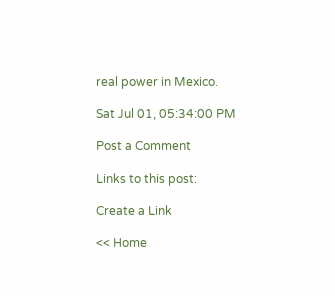real power in Mexico.

Sat Jul 01, 05:34:00 PM

Post a Comment

Links to this post:

Create a Link

<< Home